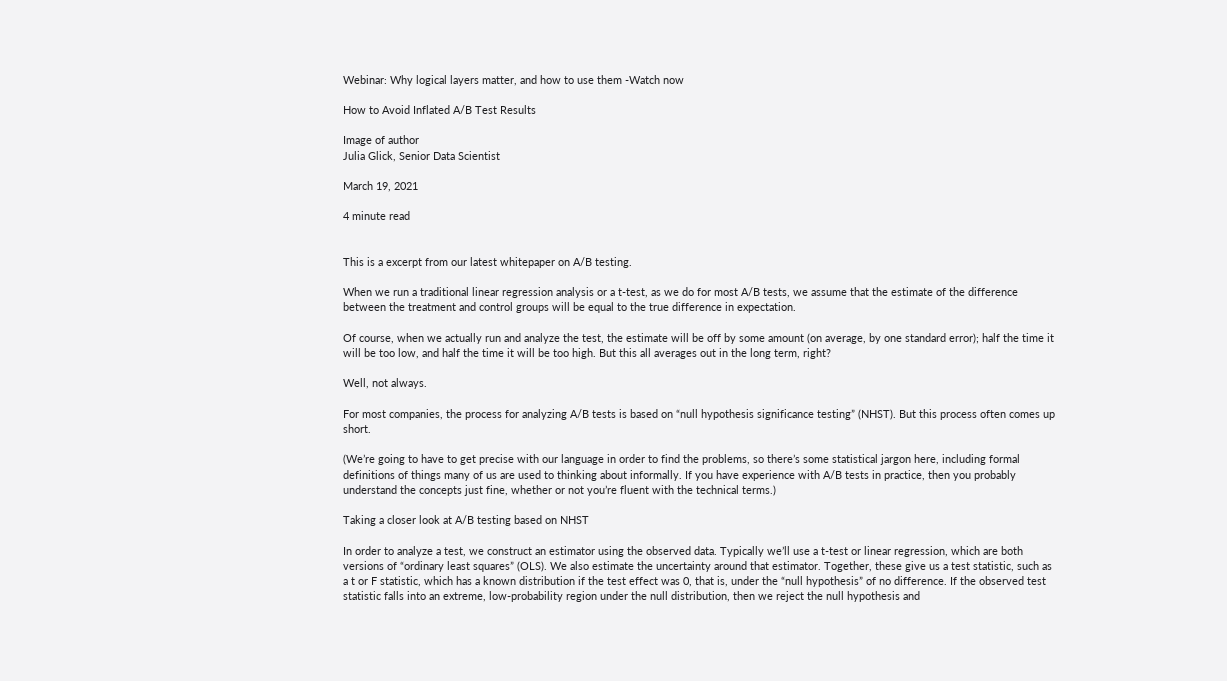Webinar: Why logical layers matter, and how to use them -Watch now

How to Avoid Inflated A/B Test Results

Image of author
Julia Glick, Senior Data Scientist

March 19, 2021

4 minute read


This is a excerpt from our latest whitepaper on A/B testing.

When we run a traditional linear regression analysis or a t-test, as we do for most A/B tests, we assume that the estimate of the difference between the treatment and control groups will be equal to the true difference in expectation.

Of course, when we actually run and analyze the test, the estimate will be off by some amount (on average, by one standard error); half the time it will be too low, and half the time it will be too high. But this all averages out in the long term, right?

Well, not always.

For most companies, the process for analyzing A/B tests is based on “null hypothesis significance testing” (NHST). But this process often comes up short.

(We’re going to have to get precise with our language in order to find the problems, so there’s some statistical jargon here, including formal definitions of things many of us are used to thinking about informally. If you have experience with A/B tests in practice, then you probably understand the concepts just fine, whether or not you’re fluent with the technical terms.)

Taking a closer look at A/B testing based on NHST

In order to analyze a test, we construct an estimator using the observed data. Typically we’ll use a t-test or linear regression, which are both versions of “ordinary least squares” (OLS). We also estimate the uncertainty around that estimator. Together, these give us a test statistic, such as a t or F statistic, which has a known distribution if the test effect was 0, that is, under the “null hypothesis” of no difference. If the observed test statistic falls into an extreme, low-probability region under the null distribution, then we reject the null hypothesis and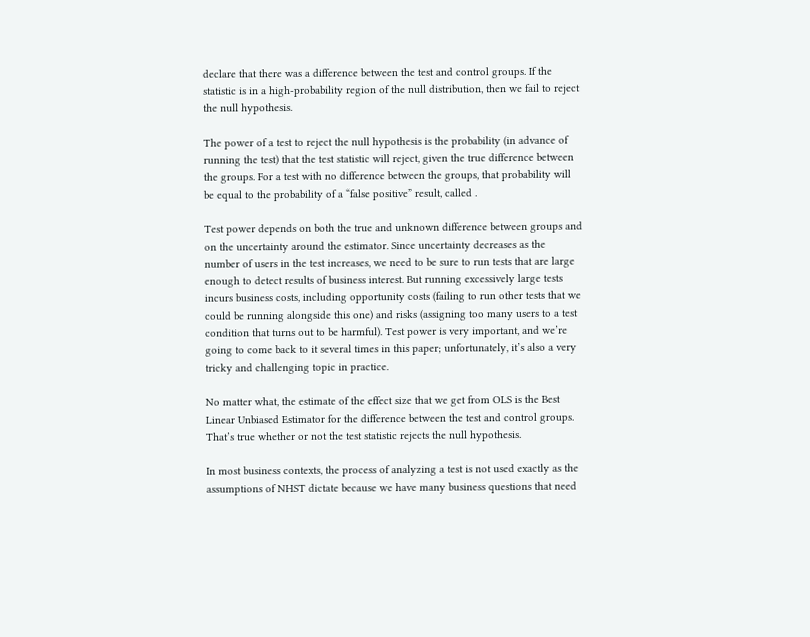declare that there was a difference between the test and control groups. If the statistic is in a high-probability region of the null distribution, then we fail to reject the null hypothesis.

The power of a test to reject the null hypothesis is the probability (in advance of running the test) that the test statistic will reject, given the true difference between the groups. For a test with no difference between the groups, that probability will be equal to the probability of a “false positive” result, called .

Test power depends on both the true and unknown difference between groups and on the uncertainty around the estimator. Since uncertainty decreases as the number of users in the test increases, we need to be sure to run tests that are large enough to detect results of business interest. But running excessively large tests incurs business costs, including opportunity costs (failing to run other tests that we could be running alongside this one) and risks (assigning too many users to a test condition that turns out to be harmful). Test power is very important, and we’re going to come back to it several times in this paper; unfortunately, it’s also a very tricky and challenging topic in practice.

No matter what, the estimate of the effect size that we get from OLS is the Best Linear Unbiased Estimator for the difference between the test and control groups. That’s true whether or not the test statistic rejects the null hypothesis.

In most business contexts, the process of analyzing a test is not used exactly as the assumptions of NHST dictate because we have many business questions that need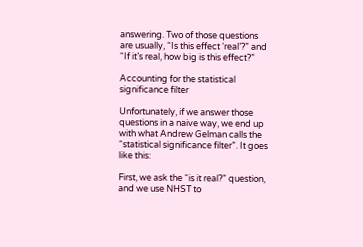answering. Two of those questions are usually, “Is this effect ‘real’?” and “If it’s real, how big is this effect?”

Accounting for the statistical significance filter

Unfortunately, if we answer those questions in a naive way, we end up with what Andrew Gelman calls the “statistical significance filter”. It goes like this:

First, we ask the “is it real?” question, and we use NHST to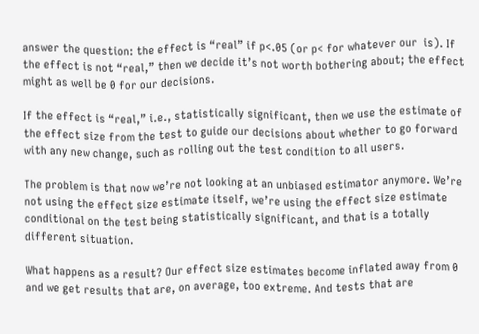answer the question: the effect is “real” if p<.05 (or p< for whatever our  is). If the effect is not “real,” then we decide it’s not worth bothering about; the effect might as well be 0 for our decisions.

If the effect is “real,” i.e., statistically significant, then we use the estimate of the effect size from the test to guide our decisions about whether to go forward with any new change, such as rolling out the test condition to all users.

The problem is that now we’re not looking at an unbiased estimator anymore. We’re not using the effect size estimate itself, we’re using the effect size estimate conditional on the test being statistically significant, and that is a totally different situation.

What happens as a result? Our effect size estimates become inflated away from 0 and we get results that are, on average, too extreme. And tests that are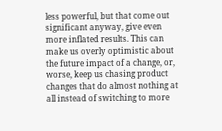less powerful, but that come out significant anyway, give even more inflated results. This can make us overly optimistic about the future impact of a change, or, worse, keep us chasing product changes that do almost nothing at all instead of switching to more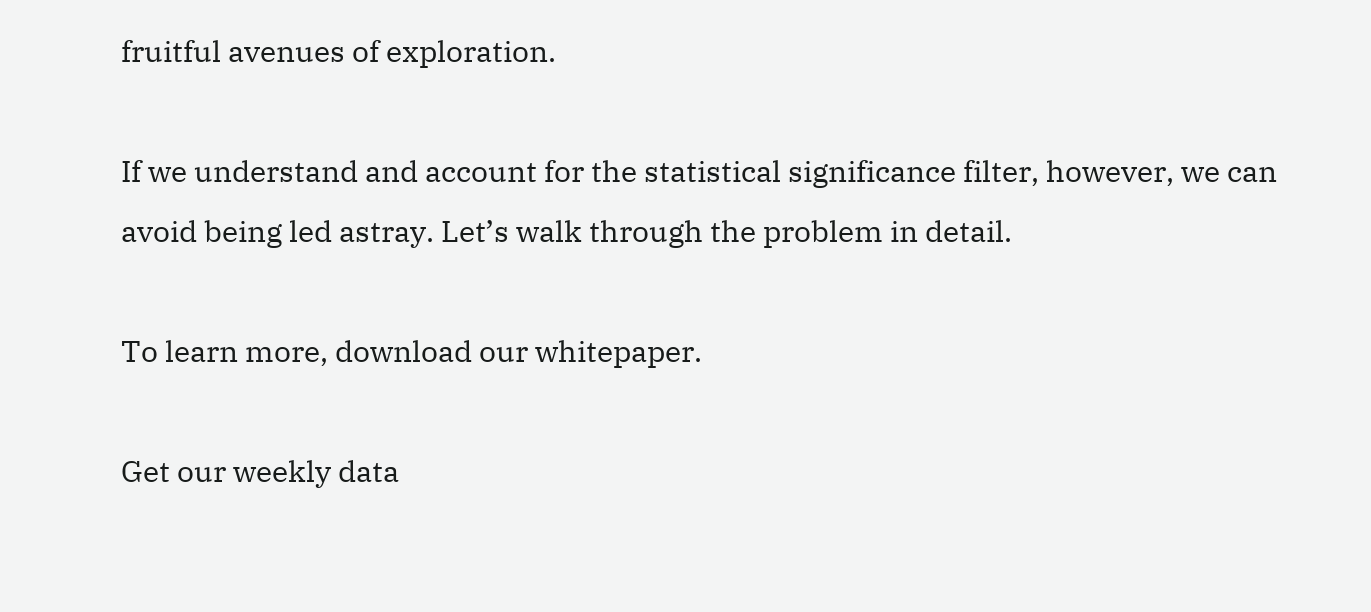fruitful avenues of exploration.

If we understand and account for the statistical significance filter, however, we can avoid being led astray. Let’s walk through the problem in detail.

To learn more, download our whitepaper.

Get our weekly data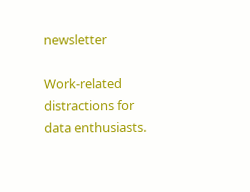newsletter

Work-related distractions for data enthusiasts.